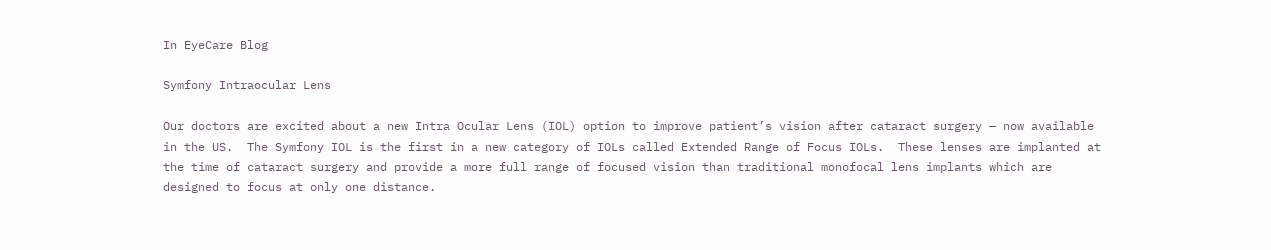In EyeCare Blog

Symfony Intraocular Lens

Our doctors are excited about a new Intra Ocular Lens (IOL) option to improve patient’s vision after cataract surgery — now available in the US.  The Symfony IOL is the first in a new category of IOLs called Extended Range of Focus IOLs.  These lenses are implanted at the time of cataract surgery and provide a more full range of focused vision than traditional monofocal lens implants which are designed to focus at only one distance.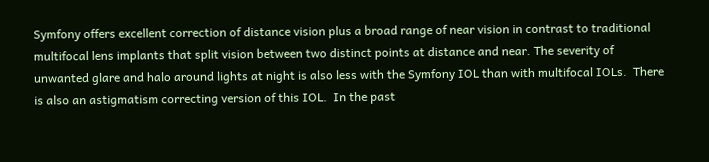Symfony offers excellent correction of distance vision plus a broad range of near vision in contrast to traditional multifocal lens implants that split vision between two distinct points at distance and near. The severity of unwanted glare and halo around lights at night is also less with the Symfony IOL than with multifocal IOLs.  There is also an astigmatism correcting version of this IOL.  In the past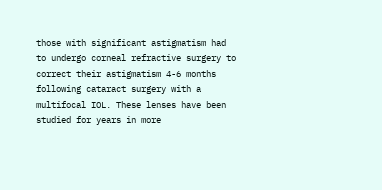those with significant astigmatism had to undergo corneal refractive surgery to correct their astigmatism 4-6 months following cataract surgery with a multifocal IOL. These lenses have been studied for years in more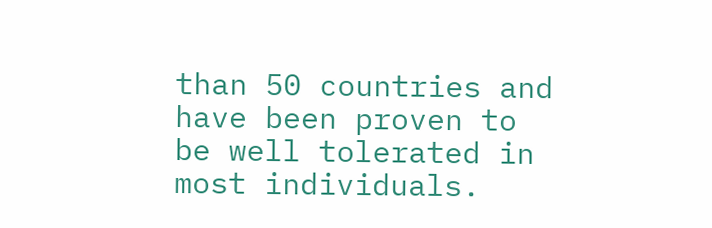than 50 countries and have been proven to be well tolerated in most individuals.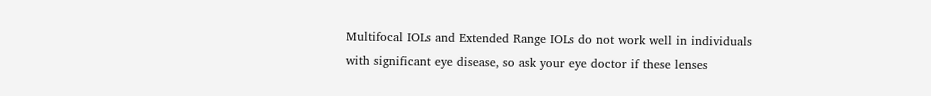Multifocal IOLs and Extended Range IOLs do not work well in individuals with significant eye disease, so ask your eye doctor if these lenses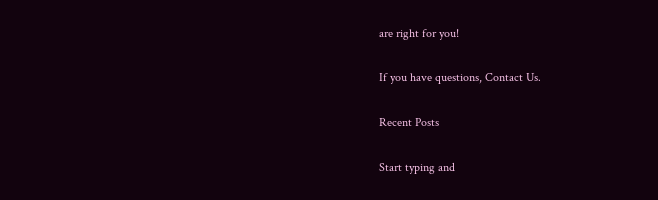are right for you!

If you have questions, Contact Us.

Recent Posts

Start typing and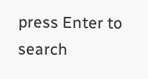press Enter to search